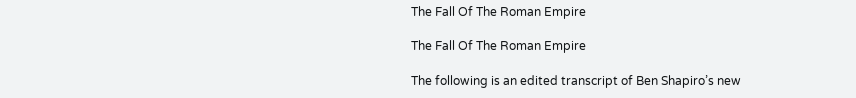The Fall Of The Roman Empire

The Fall Of The Roman Empire

The following is an edited transcript of Ben Shapiro’s new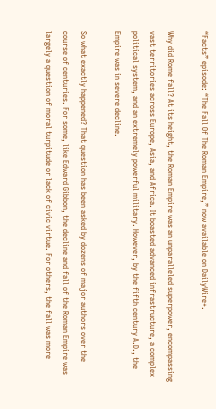“Facts” episode: “The Fall Of The Roman Empire,” now available on DailyWire+.

Why did Rome fall? At its height, the Roman Empire was an unparalleled superpower, encompassing vast territories across Europe, Asia, and Africa. It boasted advanced infrastructure, a complex political system, and an extremely powerful military. However, by the fifth century A.D., the Empire was in severe decline.

So what exactly happened? That question has been asked by dozens of major authors over the course of centuries. For some, like Edward Gibbon, the decline and fall of the Roman Empire was largely a question of moral turpitude or lack of civic virtue. For others, the fall was more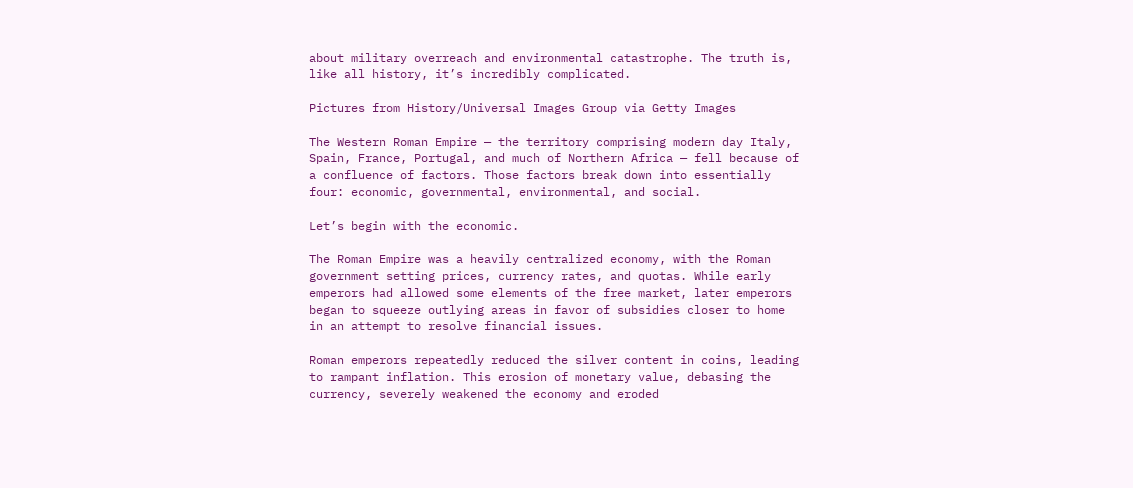about military overreach and environmental catastrophe. The truth is, like all history, it’s incredibly complicated.

Pictures from History/Universal Images Group via Getty Images

The Western Roman Empire — the territory comprising modern day Italy, Spain, France, Portugal, and much of Northern Africa — fell because of a confluence of factors. Those factors break down into essentially four: economic, governmental, environmental, and social.

Let’s begin with the economic.

The Roman Empire was a heavily centralized economy, with the Roman government setting prices, currency rates, and quotas. While early emperors had allowed some elements of the free market, later emperors began to squeeze outlying areas in favor of subsidies closer to home in an attempt to resolve financial issues.

Roman emperors repeatedly reduced the silver content in coins, leading to rampant inflation. This erosion of monetary value, debasing the currency, severely weakened the economy and eroded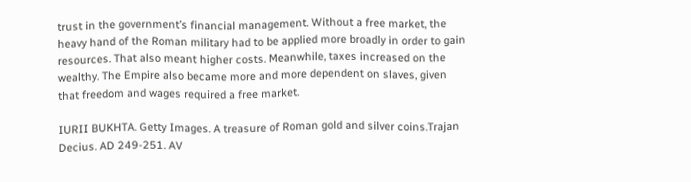trust in the government’s financial management. Without a free market, the heavy hand of the Roman military had to be applied more broadly in order to gain resources. That also meant higher costs. Meanwhile, taxes increased on the wealthy. The Empire also became more and more dependent on slaves, given that freedom and wages required a free market.

IURII BUKHTA. Getty Images. A treasure of Roman gold and silver coins.Trajan Decius. AD 249-251. AV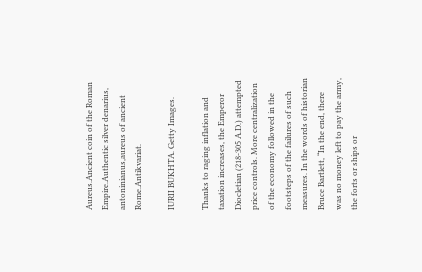Aureus.Ancient coin of the Roman Empire.Authentic silver denarius, antoninianus,aureus of ancient Rome.Antikvariat.

IURII BUKHTA. Getty Images.

Thanks to raging inflation and taxation increases, the Emperor Diocletian (218-305 A.D.) attempted price controls. More centralization of the economy followed in the footsteps of the failures of such measures. In the words of historian Bruce Bartlett, “In the end, there was no money left to pay the army, the forts or ships or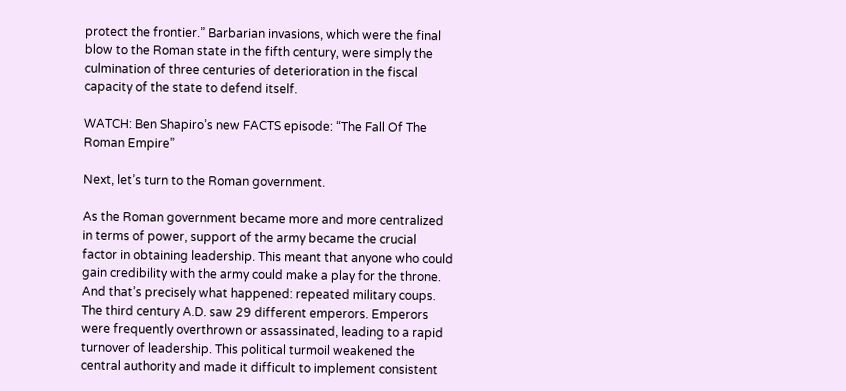protect the frontier.” Barbarian invasions, which were the final blow to the Roman state in the fifth century, were simply the culmination of three centuries of deterioration in the fiscal capacity of the state to defend itself.

WATCH: Ben Shapiro’s new FACTS episode: “The Fall Of The Roman Empire”

Next, let’s turn to the Roman government.

As the Roman government became more and more centralized in terms of power, support of the army became the crucial factor in obtaining leadership. This meant that anyone who could gain credibility with the army could make a play for the throne. And that’s precisely what happened: repeated military coups. The third century A.D. saw 29 different emperors. Emperors were frequently overthrown or assassinated, leading to a rapid turnover of leadership. This political turmoil weakened the central authority and made it difficult to implement consistent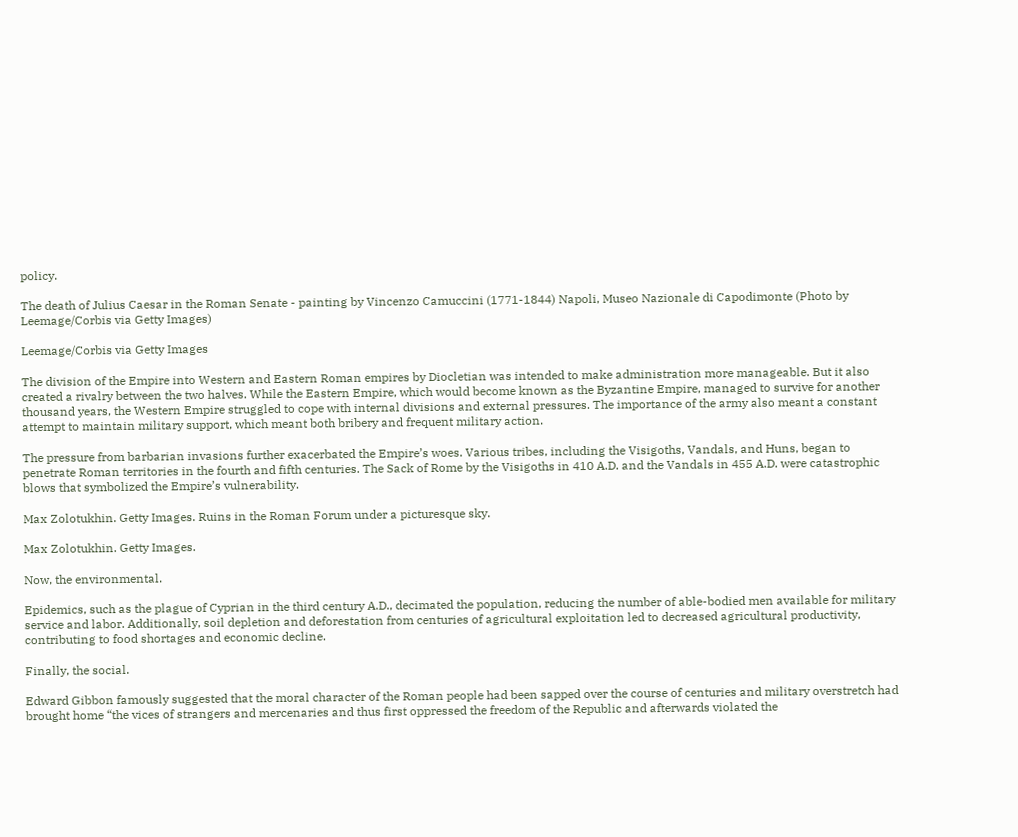policy.

The death of Julius Caesar in the Roman Senate - painting by Vincenzo Camuccini (1771-1844) Napoli, Museo Nazionale di Capodimonte (Photo by Leemage/Corbis via Getty Images)

Leemage/Corbis via Getty Images

The division of the Empire into Western and Eastern Roman empires by Diocletian was intended to make administration more manageable. But it also created a rivalry between the two halves. While the Eastern Empire, which would become known as the Byzantine Empire, managed to survive for another thousand years, the Western Empire struggled to cope with internal divisions and external pressures. The importance of the army also meant a constant attempt to maintain military support, which meant both bribery and frequent military action.

The pressure from barbarian invasions further exacerbated the Empire’s woes. Various tribes, including the Visigoths, Vandals, and Huns, began to penetrate Roman territories in the fourth and fifth centuries. The Sack of Rome by the Visigoths in 410 A.D. and the Vandals in 455 A.D. were catastrophic blows that symbolized the Empire’s vulnerability.

Max Zolotukhin. Getty Images. Ruins in the Roman Forum under a picturesque sky.

Max Zolotukhin. Getty Images.

Now, the environmental.

Epidemics, such as the plague of Cyprian in the third century A.D., decimated the population, reducing the number of able-bodied men available for military service and labor. Additionally, soil depletion and deforestation from centuries of agricultural exploitation led to decreased agricultural productivity, contributing to food shortages and economic decline.

Finally, the social.

Edward Gibbon famously suggested that the moral character of the Roman people had been sapped over the course of centuries and military overstretch had brought home “the vices of strangers and mercenaries and thus first oppressed the freedom of the Republic and afterwards violated the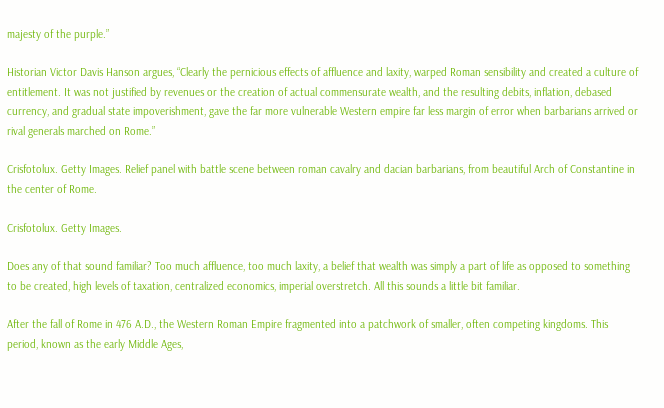majesty of the purple.”

Historian Victor Davis Hanson argues, “Clearly the pernicious effects of affluence and laxity, warped Roman sensibility and created a culture of entitlement. It was not justified by revenues or the creation of actual commensurate wealth, and the resulting debits, inflation, debased currency, and gradual state impoverishment, gave the far more vulnerable Western empire far less margin of error when barbarians arrived or rival generals marched on Rome.”

Crisfotolux. Getty Images. Relief panel with battle scene between roman cavalry and dacian barbarians, from beautiful Arch of Constantine in the center of Rome.

Crisfotolux. Getty Images.

Does any of that sound familiar? Too much affluence, too much laxity, a belief that wealth was simply a part of life as opposed to something to be created, high levels of taxation, centralized economics, imperial overstretch. All this sounds a little bit familiar.

After the fall of Rome in 476 A.D., the Western Roman Empire fragmented into a patchwork of smaller, often competing kingdoms. This period, known as the early Middle Ages,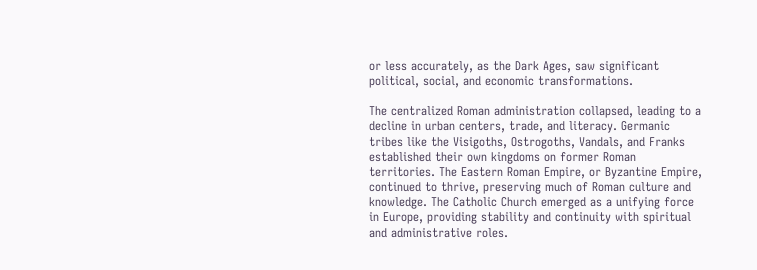or less accurately, as the Dark Ages, saw significant political, social, and economic transformations.

The centralized Roman administration collapsed, leading to a decline in urban centers, trade, and literacy. Germanic tribes like the Visigoths, Ostrogoths, Vandals, and Franks established their own kingdoms on former Roman territories. The Eastern Roman Empire, or Byzantine Empire, continued to thrive, preserving much of Roman culture and knowledge. The Catholic Church emerged as a unifying force in Europe, providing stability and continuity with spiritual and administrative roles.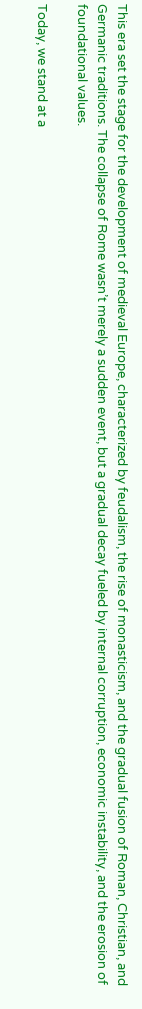This era set the stage for the development of medieval Europe, characterized by feudalism, the rise of monasticism, and the gradual fusion of Roman, Christian, and Germanic traditions. The collapse of Rome wasn’t merely a sudden event, but a gradual decay fueled by internal corruption, economic instability, and the erosion of foundational values.

Today, we stand at a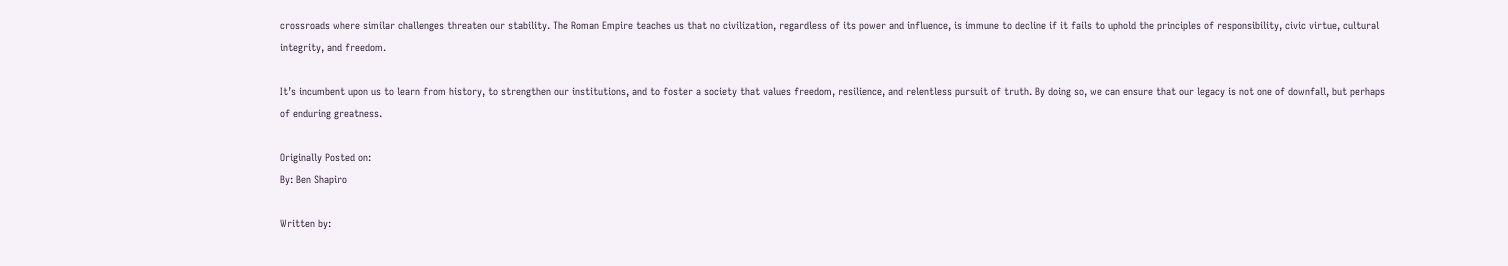crossroads where similar challenges threaten our stability. The Roman Empire teaches us that no civilization, regardless of its power and influence, is immune to decline if it fails to uphold the principles of responsibility, civic virtue, cultural integrity, and freedom.

It’s incumbent upon us to learn from history, to strengthen our institutions, and to foster a society that values freedom, resilience, and relentless pursuit of truth. By doing so, we can ensure that our legacy is not one of downfall, but perhaps of enduring greatness.

Originally Posted on:
By: Ben Shapiro

Written by: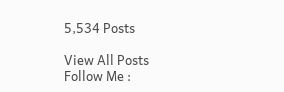5,534 Posts

View All Posts
Follow Me :